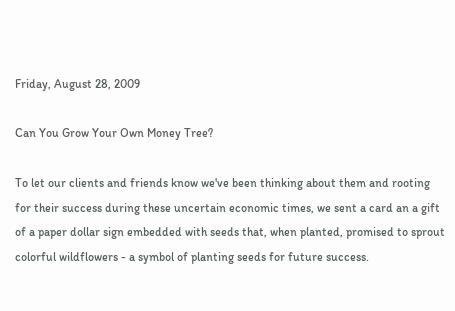Friday, August 28, 2009

Can You Grow Your Own Money Tree?

To let our clients and friends know we've been thinking about them and rooting for their success during these uncertain economic times, we sent a card an a gift of a paper dollar sign embedded with seeds that, when planted, promised to sprout colorful wildflowers - a symbol of planting seeds for future success.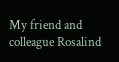My friend and colleague Rosalind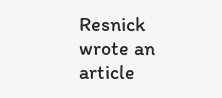Resnick wrote an article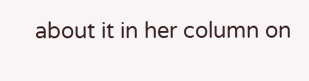about it in her column on